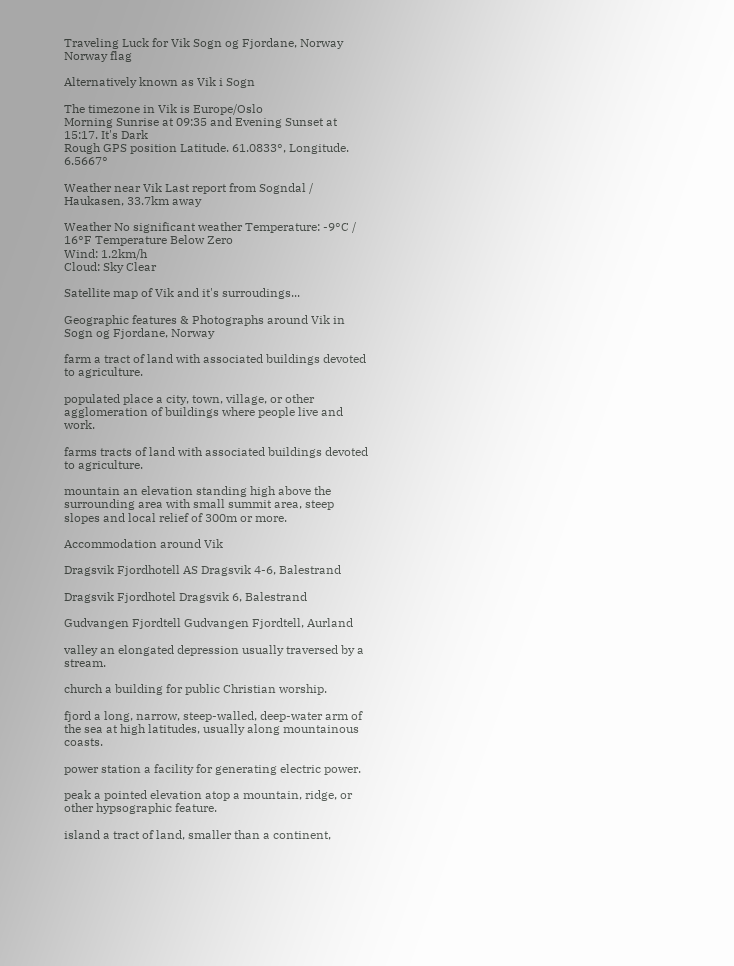Traveling Luck for Vik Sogn og Fjordane, Norway Norway flag

Alternatively known as Vik i Sogn

The timezone in Vik is Europe/Oslo
Morning Sunrise at 09:35 and Evening Sunset at 15:17. It's Dark
Rough GPS position Latitude. 61.0833°, Longitude. 6.5667°

Weather near Vik Last report from Sogndal / Haukasen, 33.7km away

Weather No significant weather Temperature: -9°C / 16°F Temperature Below Zero
Wind: 1.2km/h
Cloud: Sky Clear

Satellite map of Vik and it's surroudings...

Geographic features & Photographs around Vik in Sogn og Fjordane, Norway

farm a tract of land with associated buildings devoted to agriculture.

populated place a city, town, village, or other agglomeration of buildings where people live and work.

farms tracts of land with associated buildings devoted to agriculture.

mountain an elevation standing high above the surrounding area with small summit area, steep slopes and local relief of 300m or more.

Accommodation around Vik

Dragsvik Fjordhotell AS Dragsvik 4-6, Balestrand

Dragsvik Fjordhotel Dragsvik 6, Balestrand

Gudvangen Fjordtell Gudvangen Fjordtell, Aurland

valley an elongated depression usually traversed by a stream.

church a building for public Christian worship.

fjord a long, narrow, steep-walled, deep-water arm of the sea at high latitudes, usually along mountainous coasts.

power station a facility for generating electric power.

peak a pointed elevation atop a mountain, ridge, or other hypsographic feature.

island a tract of land, smaller than a continent,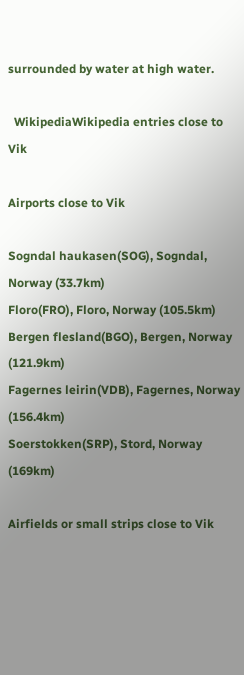surrounded by water at high water.

  WikipediaWikipedia entries close to Vik

Airports close to Vik

Sogndal haukasen(SOG), Sogndal, Norway (33.7km)
Floro(FRO), Floro, Norway (105.5km)
Bergen flesland(BGO), Bergen, Norway (121.9km)
Fagernes leirin(VDB), Fagernes, Norway (156.4km)
Soerstokken(SRP), Stord, Norway (169km)

Airfields or small strips close to Vik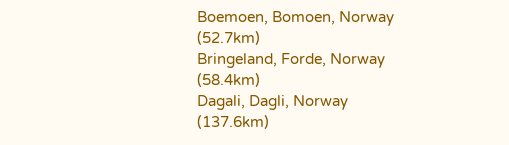Boemoen, Bomoen, Norway (52.7km)
Bringeland, Forde, Norway (58.4km)
Dagali, Dagli, Norway (137.6km)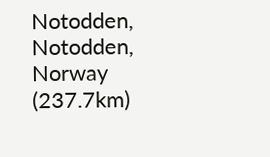Notodden, Notodden, Norway (237.7km)